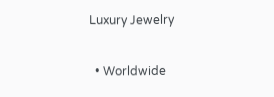Luxury Jewelry

  • Worldwide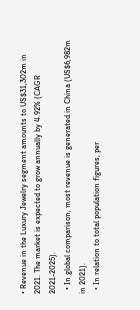• Revenue in the Luxury Jewelry segment amounts to US$31,302m in 2021. The market is expected to grow annually by 4.92% (CAGR 2021-2025).
  • In global comparison, most revenue is generated in China (US$6,982m in 2021).
  • In relation to total population figures, per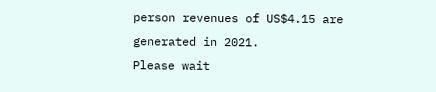person revenues of US$4.15 are generated in 2021.
Please wait